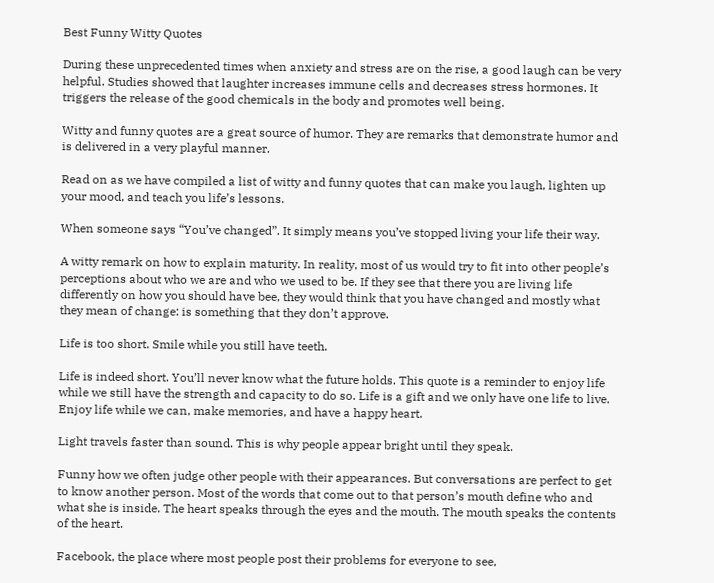Best Funny Witty Quotes

During these unprecedented times when anxiety and stress are on the rise, a good laugh can be very helpful. Studies showed that laughter increases immune cells and decreases stress hormones. It triggers the release of the good chemicals in the body and promotes well being.

Witty and funny quotes are a great source of humor. They are remarks that demonstrate humor and is delivered in a very playful manner.

Read on as we have compiled a list of witty and funny quotes that can make you laugh, lighten up your mood, and teach you life’s lessons.

When someone says “You’ve changed”. It simply means you’ve stopped living your life their way.

A witty remark on how to explain maturity. In reality, most of us would try to fit into other people’s perceptions about who we are and who we used to be. If they see that there you are living life differently on how you should have bee, they would think that you have changed and mostly what they mean of change: is something that they don’t approve.

Life is too short. Smile while you still have teeth.

Life is indeed short. You’ll never know what the future holds. This quote is a reminder to enjoy life while we still have the strength and capacity to do so. Life is a gift and we only have one life to live. Enjoy life while we can, make memories, and have a happy heart.

Light travels faster than sound. This is why people appear bright until they speak.

Funny how we often judge other people with their appearances. But conversations are perfect to get to know another person. Most of the words that come out to that person’s mouth define who and what she is inside. The heart speaks through the eyes and the mouth. The mouth speaks the contents of the heart.

Facebook, the place where most people post their problems for everyone to see,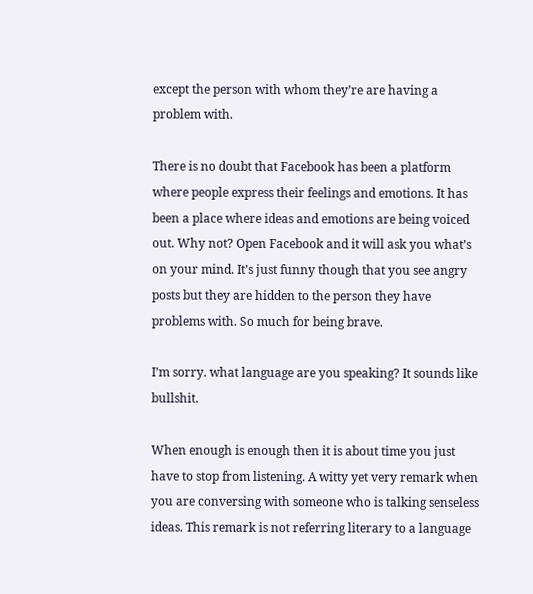except the person with whom they’re are having a problem with.

There is no doubt that Facebook has been a platform where people express their feelings and emotions. It has been a place where ideas and emotions are being voiced out. Why not? Open Facebook and it will ask you what’s on your mind. It’s just funny though that you see angry posts but they are hidden to the person they have problems with. So much for being brave.

I’m sorry. what language are you speaking? It sounds like bullshit.

When enough is enough then it is about time you just have to stop from listening. A witty yet very remark when you are conversing with someone who is talking senseless ideas. This remark is not referring literary to a language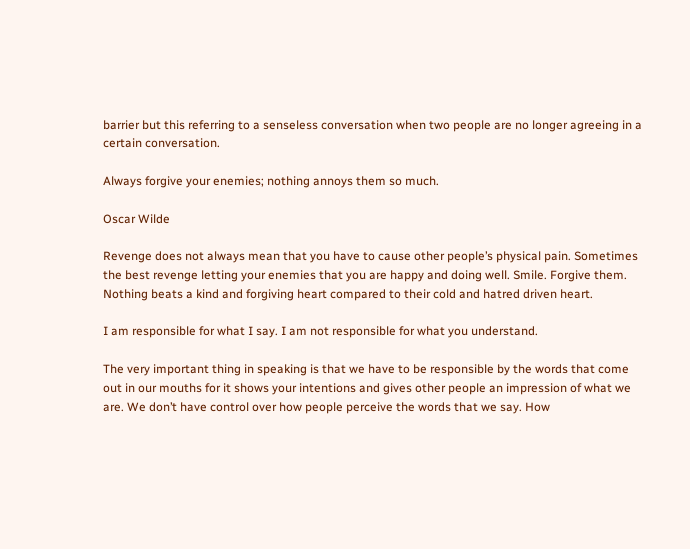barrier but this referring to a senseless conversation when two people are no longer agreeing in a certain conversation.

Always forgive your enemies; nothing annoys them so much.

Oscar Wilde

Revenge does not always mean that you have to cause other people’s physical pain. Sometimes the best revenge letting your enemies that you are happy and doing well. Smile. Forgive them. Nothing beats a kind and forgiving heart compared to their cold and hatred driven heart.

I am responsible for what I say. I am not responsible for what you understand.

The very important thing in speaking is that we have to be responsible by the words that come out in our mouths for it shows your intentions and gives other people an impression of what we are. We don’t have control over how people perceive the words that we say. How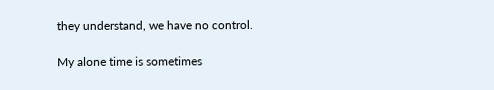they understand, we have no control.

My alone time is sometimes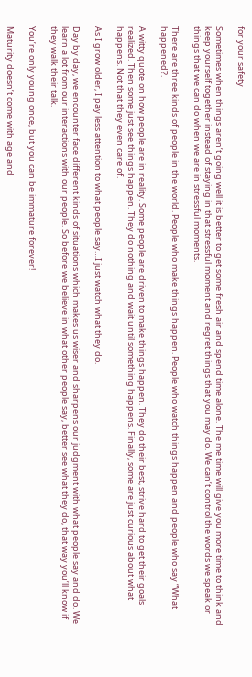for your safety

Sometimes when things aren’t going well it is better to get some fresh air and spend time alone. The me time will give you more time to think and keep yourself together instead of staying in that stressful moment and regret things that you may do. We can’t control the words we speak or things that we can do when we are in stressful moments.

There are three kinds of people in the world. People who make things happen. People who watch things happen and people who say “What happened?.

A witty quote on how people are in reality. Some people are driven to make things happen. They do their best, strive hard to get their goals realized. Then some just see things happen. They do nothing and wait until something happens. Finally, some are just curious about what happens. Not that they even care of.

As I grow older, I pay less attention to what people say…I just watch what they do.

Day by day, we encounter face different kinds of situations which makes us wiser and sharpens our judgment with what people say and do. We learn a lot from our interactions with our people. So before we believe in what other people say, better see what they do, that way you’ll know if they walk their talk.

You’re only young once, but you can be immature forever!

Maturity doesn’t come with age and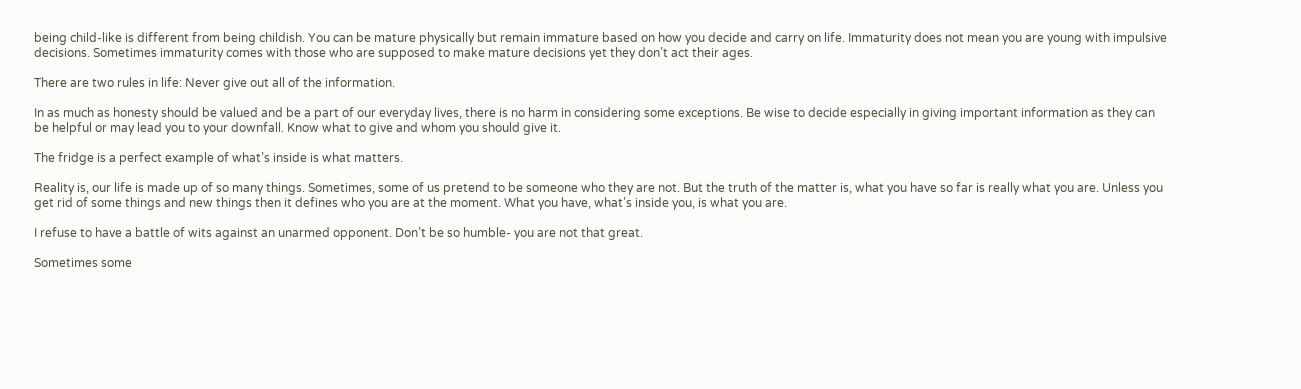being child-like is different from being childish. You can be mature physically but remain immature based on how you decide and carry on life. Immaturity does not mean you are young with impulsive decisions. Sometimes immaturity comes with those who are supposed to make mature decisions yet they don’t act their ages.

There are two rules in life: Never give out all of the information.

In as much as honesty should be valued and be a part of our everyday lives, there is no harm in considering some exceptions. Be wise to decide especially in giving important information as they can be helpful or may lead you to your downfall. Know what to give and whom you should give it.

The fridge is a perfect example of what’s inside is what matters.

Reality is, our life is made up of so many things. Sometimes, some of us pretend to be someone who they are not. But the truth of the matter is, what you have so far is really what you are. Unless you get rid of some things and new things then it defines who you are at the moment. What you have, what’s inside you, is what you are.

I refuse to have a battle of wits against an unarmed opponent. Don’t be so humble- you are not that great.

Sometimes some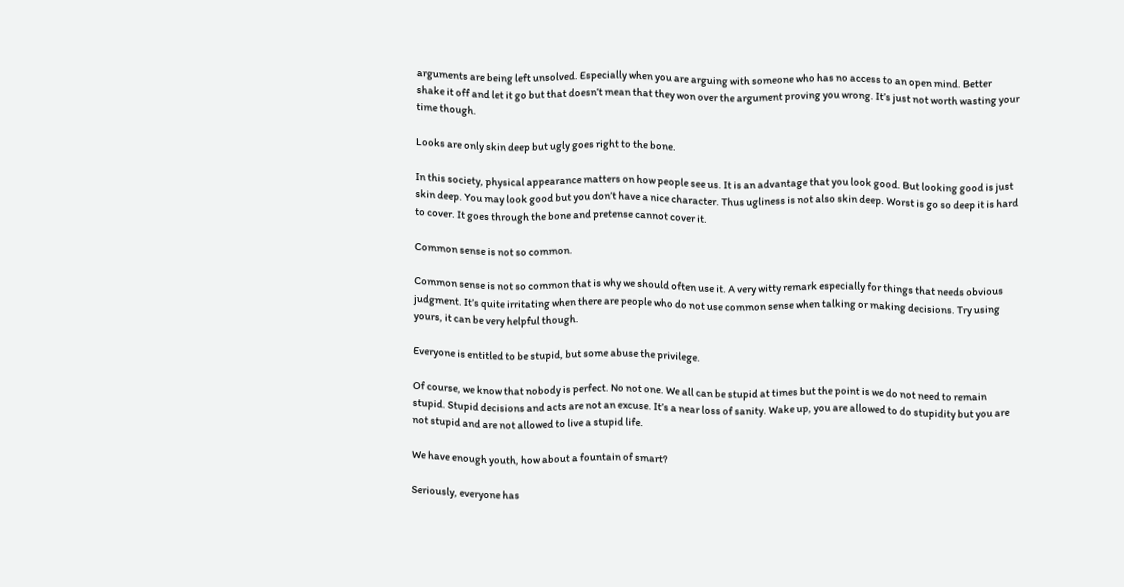arguments are being left unsolved. Especially when you are arguing with someone who has no access to an open mind. Better shake it off and let it go but that doesn’t mean that they won over the argument proving you wrong. It’s just not worth wasting your time though.

Looks are only skin deep but ugly goes right to the bone.

In this society, physical appearance matters on how people see us. It is an advantage that you look good. But looking good is just skin deep. You may look good but you don’t have a nice character. Thus ugliness is not also skin deep. Worst is go so deep it is hard to cover. It goes through the bone and pretense cannot cover it.

Common sense is not so common.

Common sense is not so common that is why we should often use it. A very witty remark especially for things that needs obvious judgment. It’s quite irritating when there are people who do not use common sense when talking or making decisions. Try using yours, it can be very helpful though.

Everyone is entitled to be stupid, but some abuse the privilege.

Of course, we know that nobody is perfect. No not one. We all can be stupid at times but the point is we do not need to remain stupid. Stupid decisions and acts are not an excuse. It’s a near loss of sanity. Wake up, you are allowed to do stupidity but you are not stupid and are not allowed to live a stupid life.

We have enough youth, how about a fountain of smart?

Seriously, everyone has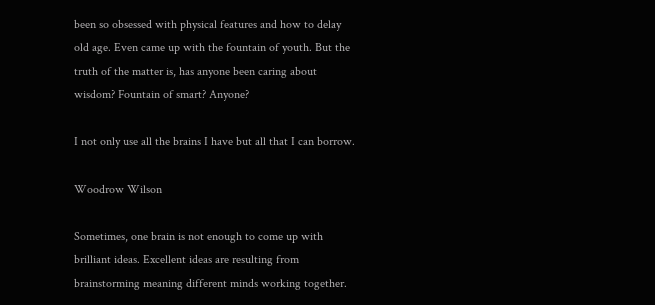been so obsessed with physical features and how to delay old age. Even came up with the fountain of youth. But the truth of the matter is, has anyone been caring about wisdom? Fountain of smart? Anyone?

I not only use all the brains I have but all that I can borrow.

Woodrow Wilson

Sometimes, one brain is not enough to come up with brilliant ideas. Excellent ideas are resulting from brainstorming meaning different minds working together.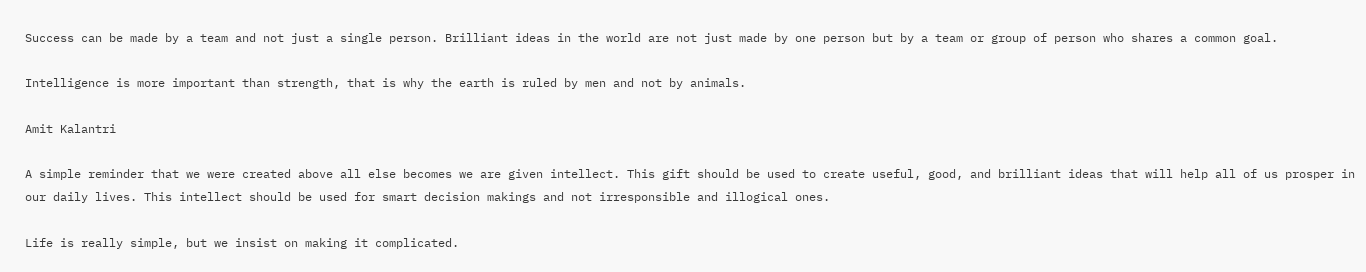Success can be made by a team and not just a single person. Brilliant ideas in the world are not just made by one person but by a team or group of person who shares a common goal.

Intelligence is more important than strength, that is why the earth is ruled by men and not by animals.

Amit Kalantri

A simple reminder that we were created above all else becomes we are given intellect. This gift should be used to create useful, good, and brilliant ideas that will help all of us prosper in our daily lives. This intellect should be used for smart decision makings and not irresponsible and illogical ones.

Life is really simple, but we insist on making it complicated.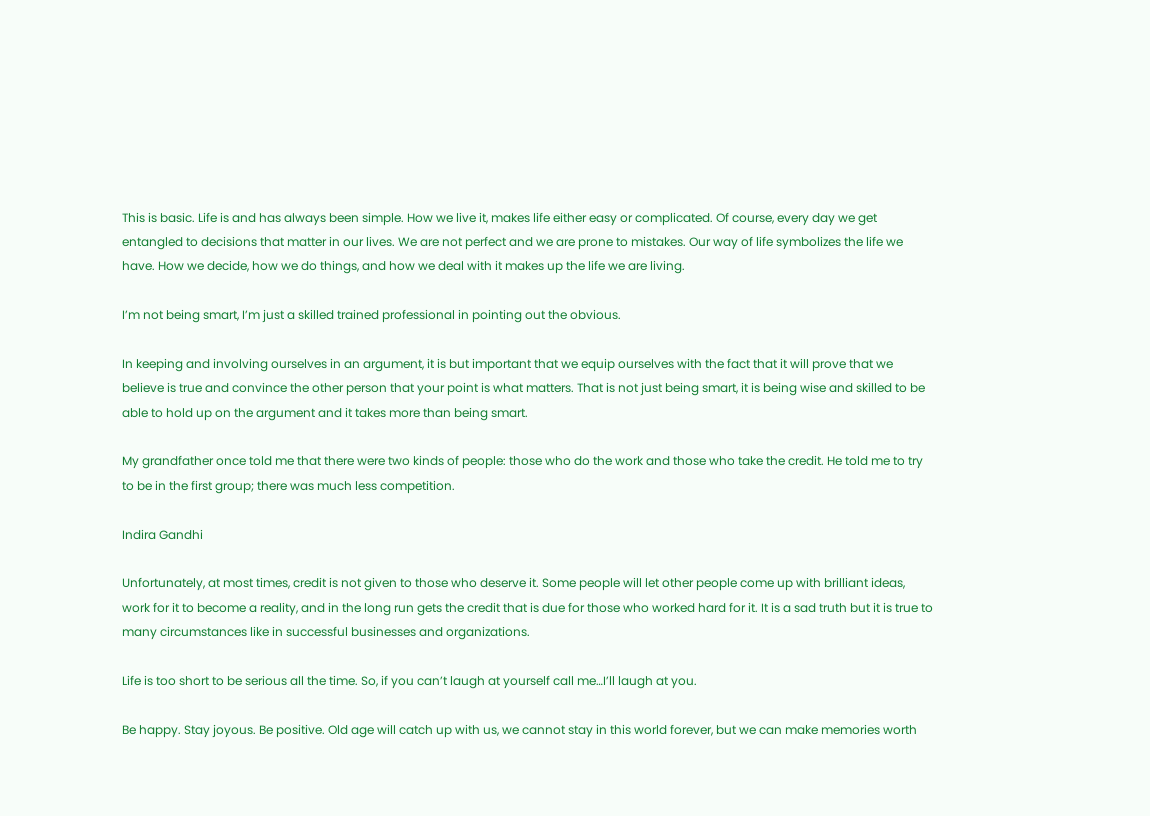This is basic. Life is and has always been simple. How we live it, makes life either easy or complicated. Of course, every day we get entangled to decisions that matter in our lives. We are not perfect and we are prone to mistakes. Our way of life symbolizes the life we have. How we decide, how we do things, and how we deal with it makes up the life we are living.

I’m not being smart, I’m just a skilled trained professional in pointing out the obvious.

In keeping and involving ourselves in an argument, it is but important that we equip ourselves with the fact that it will prove that we believe is true and convince the other person that your point is what matters. That is not just being smart, it is being wise and skilled to be able to hold up on the argument and it takes more than being smart.

My grandfather once told me that there were two kinds of people: those who do the work and those who take the credit. He told me to try to be in the first group; there was much less competition.

Indira Gandhi

Unfortunately, at most times, credit is not given to those who deserve it. Some people will let other people come up with brilliant ideas, work for it to become a reality, and in the long run gets the credit that is due for those who worked hard for it. It is a sad truth but it is true to many circumstances like in successful businesses and organizations.

Life is too short to be serious all the time. So, if you can’t laugh at yourself call me…I’ll laugh at you.

Be happy. Stay joyous. Be positive. Old age will catch up with us, we cannot stay in this world forever, but we can make memories worth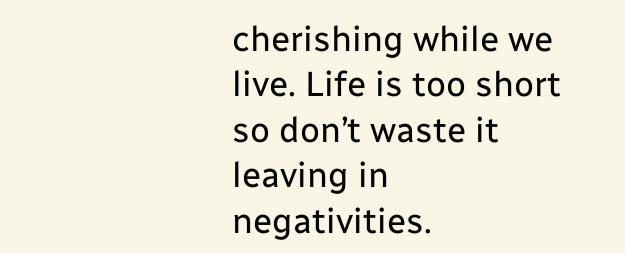cherishing while we live. Life is too short so don’t waste it leaving in negativities.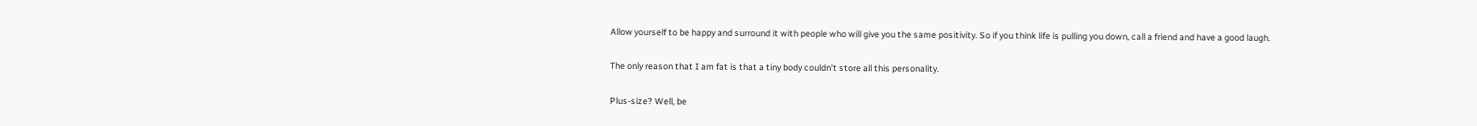Allow yourself to be happy and surround it with people who will give you the same positivity. So if you think life is pulling you down, call a friend and have a good laugh.

The only reason that I am fat is that a tiny body couldn’t store all this personality.

Plus-size? Well, be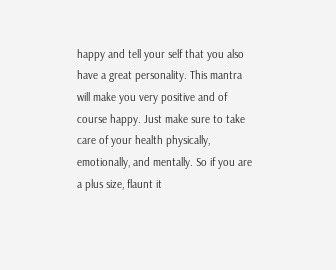happy and tell your self that you also have a great personality. This mantra will make you very positive and of course happy. Just make sure to take care of your health physically, emotionally, and mentally. So if you are a plus size, flaunt it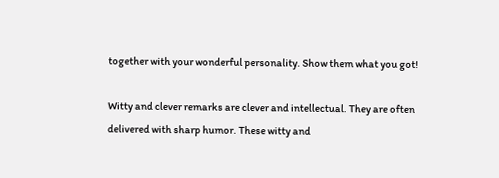together with your wonderful personality. Show them what you got!

Witty and clever remarks are clever and intellectual. They are often delivered with sharp humor. These witty and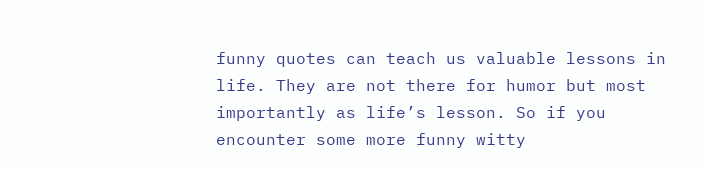funny quotes can teach us valuable lessons in life. They are not there for humor but most importantly as life’s lesson. So if you encounter some more funny witty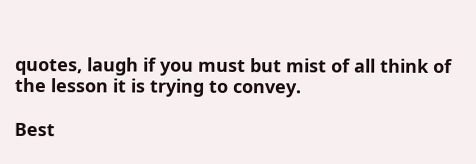quotes, laugh if you must but mist of all think of the lesson it is trying to convey.

Best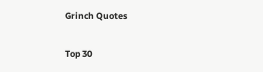Grinch Quotes

Top 30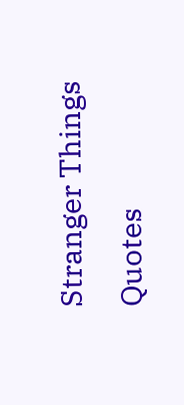Stranger Things Quotes